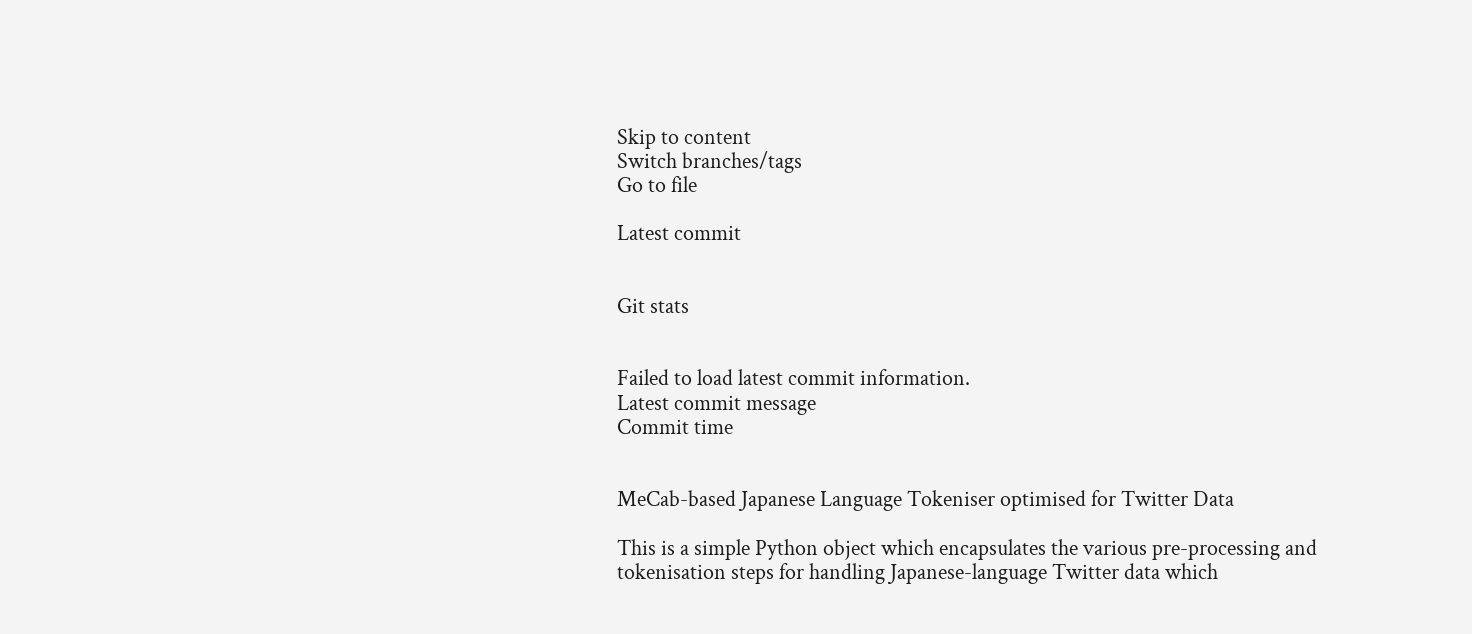Skip to content
Switch branches/tags
Go to file

Latest commit


Git stats


Failed to load latest commit information.
Latest commit message
Commit time


MeCab-based Japanese Language Tokeniser optimised for Twitter Data

This is a simple Python object which encapsulates the various pre-processing and tokenisation steps for handling Japanese-language Twitter data which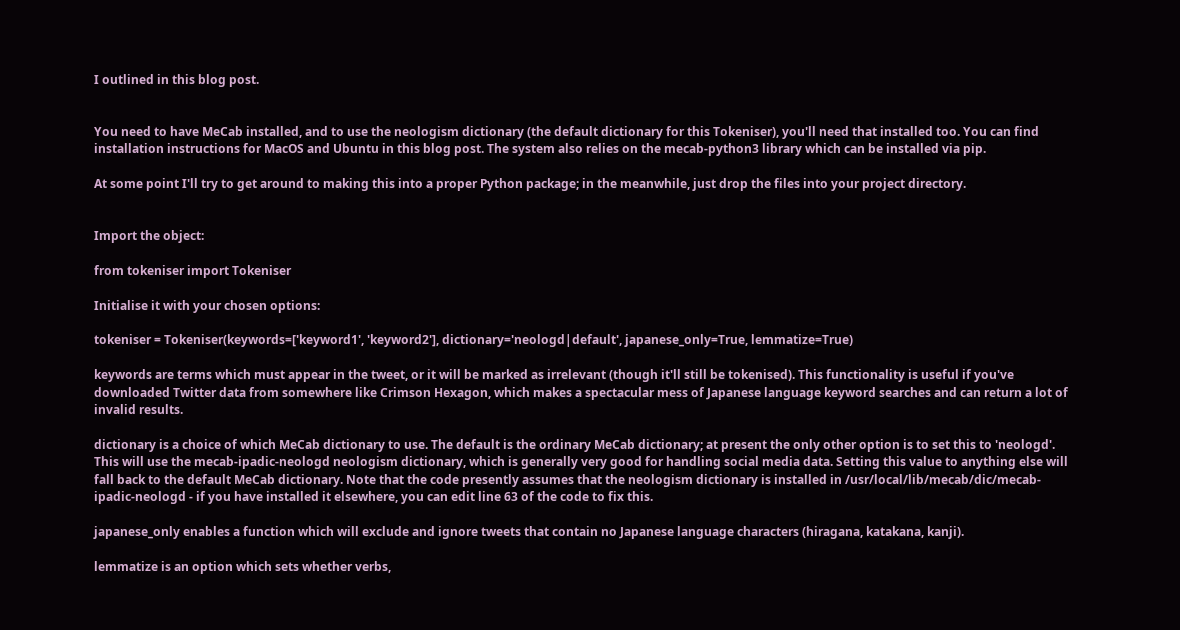I outlined in this blog post.


You need to have MeCab installed, and to use the neologism dictionary (the default dictionary for this Tokeniser), you'll need that installed too. You can find installation instructions for MacOS and Ubuntu in this blog post. The system also relies on the mecab-python3 library which can be installed via pip.

At some point I'll try to get around to making this into a proper Python package; in the meanwhile, just drop the files into your project directory.


Import the object:

from tokeniser import Tokeniser

Initialise it with your chosen options:

tokeniser = Tokeniser(keywords=['keyword1', 'keyword2'], dictionary='neologd|default', japanese_only=True, lemmatize=True)

keywords are terms which must appear in the tweet, or it will be marked as irrelevant (though it'll still be tokenised). This functionality is useful if you've downloaded Twitter data from somewhere like Crimson Hexagon, which makes a spectacular mess of Japanese language keyword searches and can return a lot of invalid results.

dictionary is a choice of which MeCab dictionary to use. The default is the ordinary MeCab dictionary; at present the only other option is to set this to 'neologd'. This will use the mecab-ipadic-neologd neologism dictionary, which is generally very good for handling social media data. Setting this value to anything else will fall back to the default MeCab dictionary. Note that the code presently assumes that the neologism dictionary is installed in /usr/local/lib/mecab/dic/mecab-ipadic-neologd - if you have installed it elsewhere, you can edit line 63 of the code to fix this.

japanese_only enables a function which will exclude and ignore tweets that contain no Japanese language characters (hiragana, katakana, kanji).

lemmatize is an option which sets whether verbs,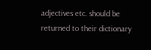adjectives etc. should be returned to their dictionary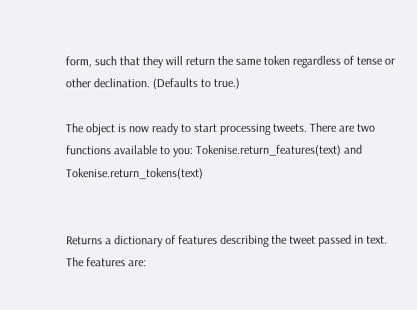form, such that they will return the same token regardless of tense or other declination. (Defaults to true.)

The object is now ready to start processing tweets. There are two functions available to you: Tokenise.return_features(text) and Tokenise.return_tokens(text)


Returns a dictionary of features describing the tweet passed in text. The features are: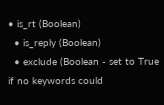• is_rt (Boolean)
  • is_reply (Boolean)
  • exclude (Boolean - set to True if no keywords could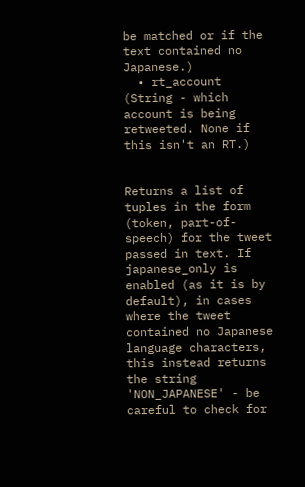be matched or if the text contained no Japanese.)
  • rt_account (String - which account is being retweeted. None if this isn't an RT.)


Returns a list of tuples in the form (token, part-of-speech) for the tweet passed in text. If japanese_only is enabled (as it is by default), in cases where the tweet contained no Japanese language characters, this instead returns the string 'NON_JAPANESE' - be careful to check for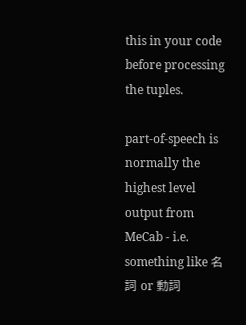this in your code before processing the tuples.

part-of-speech is normally the highest level output from MeCab - i.e. something like 名詞 or 動詞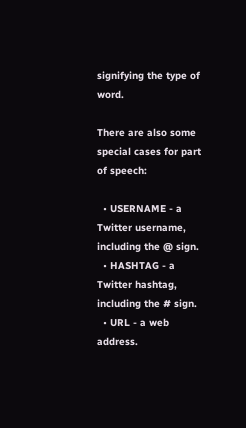signifying the type of word.

There are also some special cases for part of speech:

  • USERNAME - a Twitter username, including the @ sign.
  • HASHTAG - a Twitter hashtag, including the # sign.
  • URL - a web address.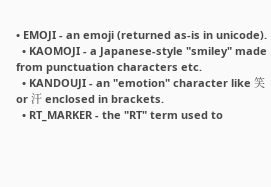• EMOJI - an emoji (returned as-is in unicode).
  • KAOMOJI - a Japanese-style "smiley" made from punctuation characters etc.
  • KANDOUJI - an "emotion" character like 笑 or 汗 enclosed in brackets.
  • RT_MARKER - the "RT" term used to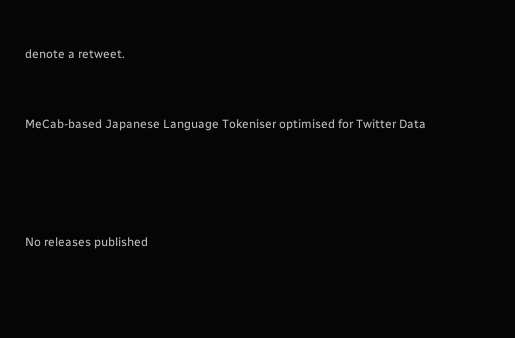denote a retweet.


MeCab-based Japanese Language Tokeniser optimised for Twitter Data




No releases published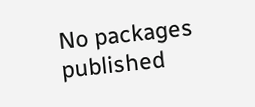No packages published